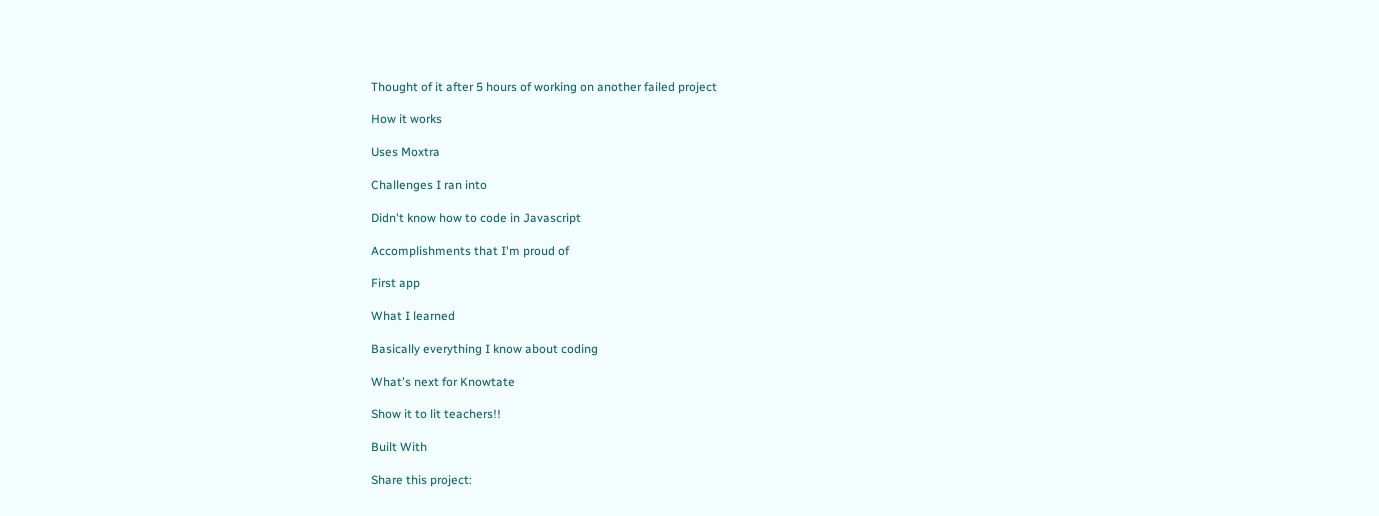Thought of it after 5 hours of working on another failed project

How it works

Uses Moxtra

Challenges I ran into

Didn't know how to code in Javascript

Accomplishments that I'm proud of

First app

What I learned

Basically everything I know about coding

What's next for Knowtate

Show it to lit teachers!!

Built With

Share this project: